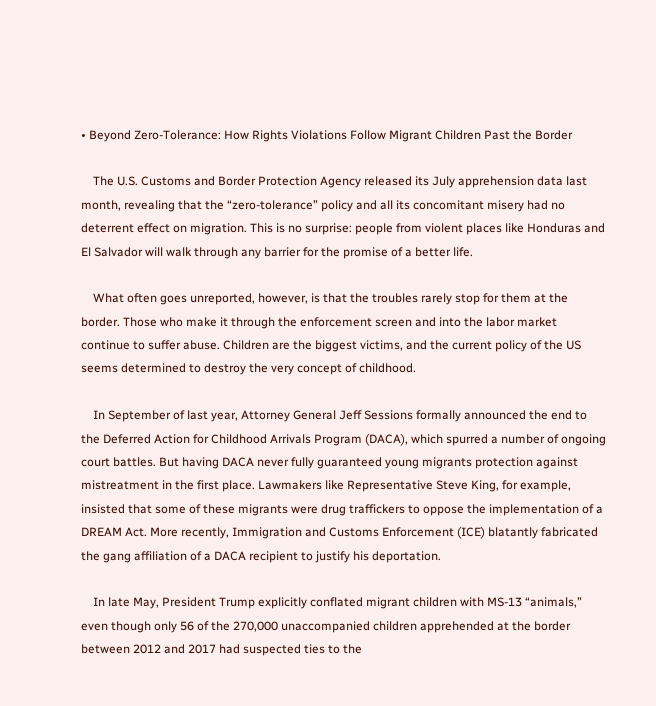• Beyond Zero-Tolerance: How Rights Violations Follow Migrant Children Past the Border

    The U.S. Customs and Border Protection Agency released its July apprehension data last month, revealing that the “zero-tolerance” policy and all its concomitant misery had no deterrent effect on migration. This is no surprise: people from violent places like Honduras and El Salvador will walk through any barrier for the promise of a better life.

    What often goes unreported, however, is that the troubles rarely stop for them at the border. Those who make it through the enforcement screen and into the labor market continue to suffer abuse. Children are the biggest victims, and the current policy of the US seems determined to destroy the very concept of childhood.

    In September of last year, Attorney General Jeff Sessions formally announced the end to the Deferred Action for Childhood Arrivals Program (DACA), which spurred a number of ongoing court battles. But having DACA never fully guaranteed young migrants protection against mistreatment in the first place. Lawmakers like Representative Steve King, for example, insisted that some of these migrants were drug traffickers to oppose the implementation of a DREAM Act. More recently, Immigration and Customs Enforcement (ICE) blatantly fabricated the gang affiliation of a DACA recipient to justify his deportation.

    In late May, President Trump explicitly conflated migrant children with MS-13 “animals,” even though only 56 of the 270,000 unaccompanied children apprehended at the border between 2012 and 2017 had suspected ties to the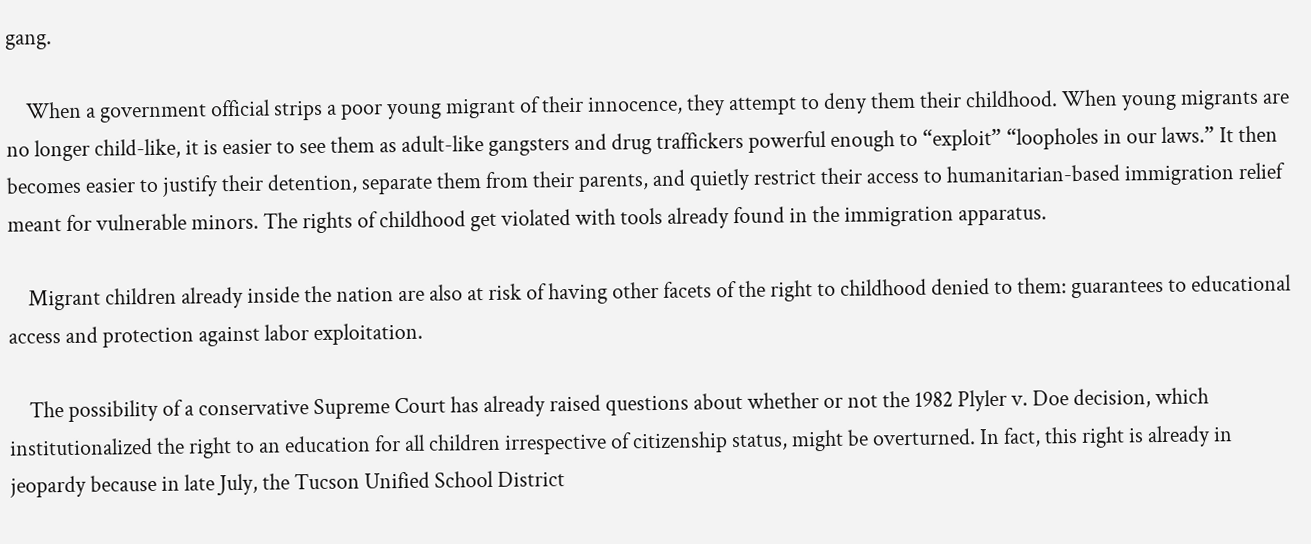gang.

    When a government official strips a poor young migrant of their innocence, they attempt to deny them their childhood. When young migrants are no longer child-like, it is easier to see them as adult-like gangsters and drug traffickers powerful enough to “exploit” “loopholes in our laws.” It then becomes easier to justify their detention, separate them from their parents, and quietly restrict their access to humanitarian-based immigration relief meant for vulnerable minors. The rights of childhood get violated with tools already found in the immigration apparatus.

    Migrant children already inside the nation are also at risk of having other facets of the right to childhood denied to them: guarantees to educational access and protection against labor exploitation.

    The possibility of a conservative Supreme Court has already raised questions about whether or not the 1982 Plyler v. Doe decision, which institutionalized the right to an education for all children irrespective of citizenship status, might be overturned. In fact, this right is already in jeopardy because in late July, the Tucson Unified School District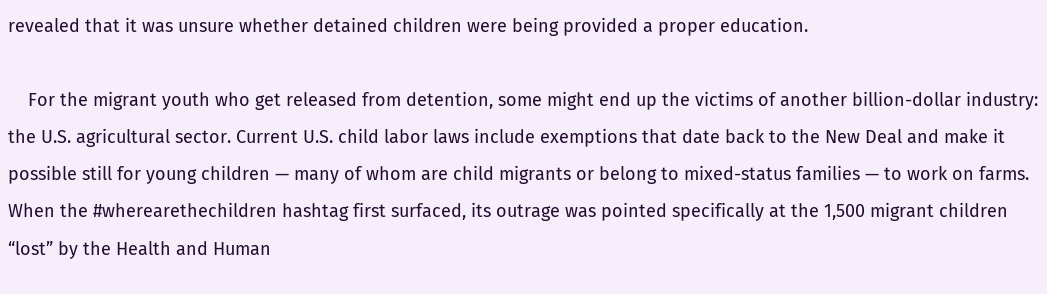revealed that it was unsure whether detained children were being provided a proper education.

    For the migrant youth who get released from detention, some might end up the victims of another billion-dollar industry: the U.S. agricultural sector. Current U.S. child labor laws include exemptions that date back to the New Deal and make it possible still for young children — many of whom are child migrants or belong to mixed-status families — to work on farms. When the #wherearethechildren hashtag first surfaced, its outrage was pointed specifically at the 1,500 migrant children “lost” by the Health and Human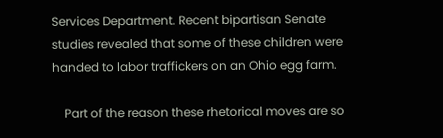Services Department. Recent bipartisan Senate studies revealed that some of these children were handed to labor traffickers on an Ohio egg farm.

    Part of the reason these rhetorical moves are so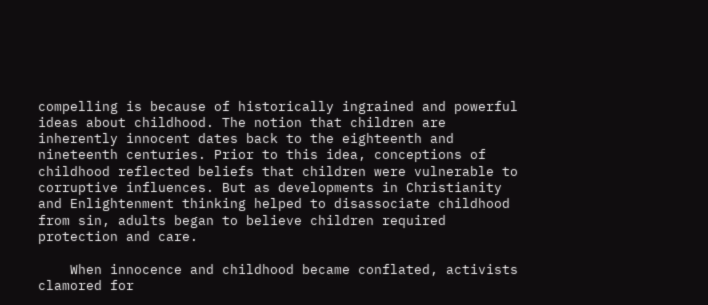compelling is because of historically ingrained and powerful ideas about childhood. The notion that children are inherently innocent dates back to the eighteenth and nineteenth centuries. Prior to this idea, conceptions of childhood reflected beliefs that children were vulnerable to corruptive influences. But as developments in Christianity and Enlightenment thinking helped to disassociate childhood from sin, adults began to believe children required protection and care.

    When innocence and childhood became conflated, activists clamored for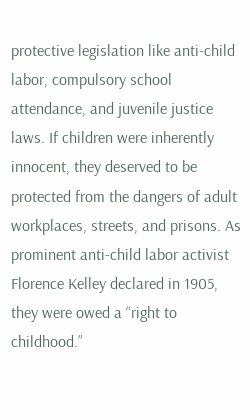protective legislation like anti-child labor, compulsory school attendance, and juvenile justice laws. If children were inherently innocent, they deserved to be protected from the dangers of adult workplaces, streets, and prisons. As prominent anti-child labor activist Florence Kelley declared in 1905, they were owed a “right to childhood.”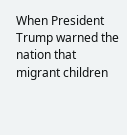When President Trump warned the nation that migrant children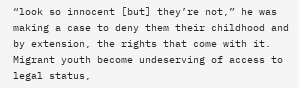“look so innocent [but] they’re not,” he was making a case to deny them their childhood and by extension, the rights that come with it. Migrant youth become undeserving of access to legal status,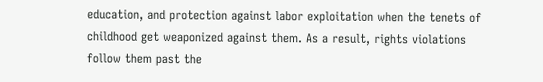education, and protection against labor exploitation when the tenets of childhood get weaponized against them. As a result, rights violations follow them past the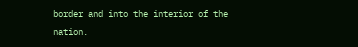border and into the interior of the nation.